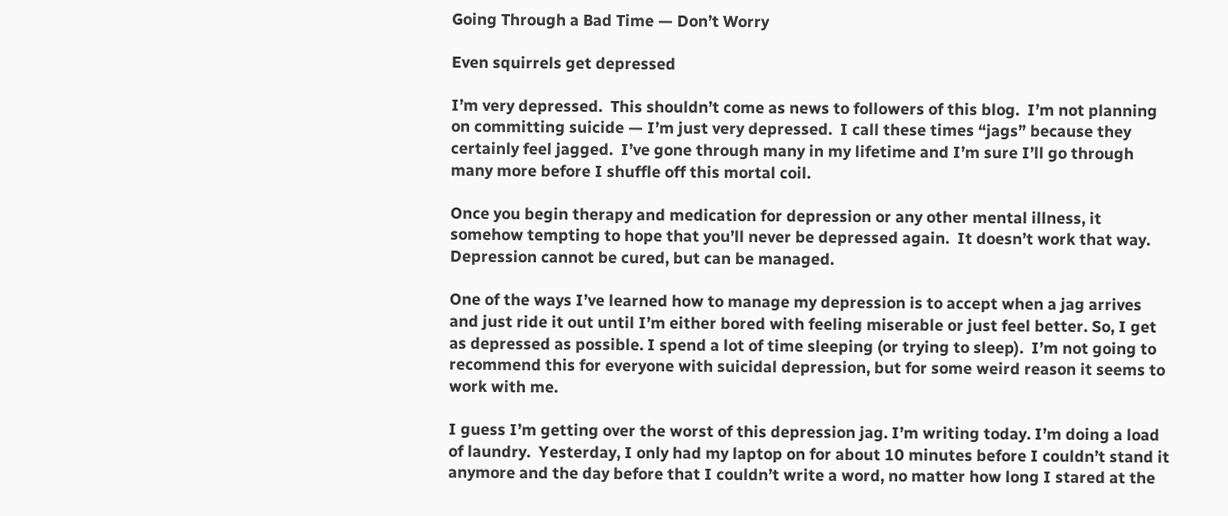Going Through a Bad Time — Don’t Worry

Even squirrels get depressed

I’m very depressed.  This shouldn’t come as news to followers of this blog.  I’m not planning on committing suicide — I’m just very depressed.  I call these times “jags” because they certainly feel jagged.  I’ve gone through many in my lifetime and I’m sure I’ll go through many more before I shuffle off this mortal coil.

Once you begin therapy and medication for depression or any other mental illness, it somehow tempting to hope that you’ll never be depressed again.  It doesn’t work that way.  Depression cannot be cured, but can be managed.

One of the ways I’ve learned how to manage my depression is to accept when a jag arrives and just ride it out until I’m either bored with feeling miserable or just feel better. So, I get as depressed as possible. I spend a lot of time sleeping (or trying to sleep).  I’m not going to recommend this for everyone with suicidal depression, but for some weird reason it seems to work with me.

I guess I’m getting over the worst of this depression jag. I’m writing today. I’m doing a load of laundry.  Yesterday, I only had my laptop on for about 10 minutes before I couldn’t stand it anymore and the day before that I couldn’t write a word, no matter how long I stared at the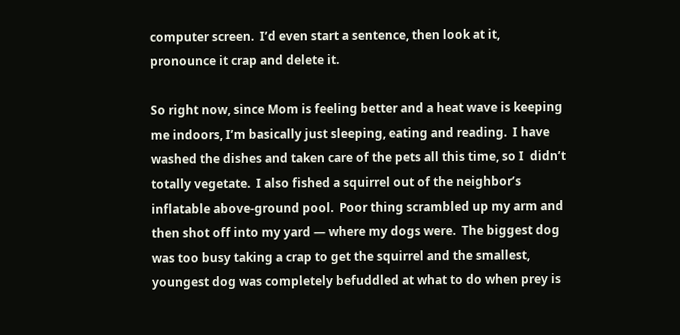computer screen.  I’d even start a sentence, then look at it, pronounce it crap and delete it.

So right now, since Mom is feeling better and a heat wave is keeping me indoors, I’m basically just sleeping, eating and reading.  I have washed the dishes and taken care of the pets all this time, so I  didn’t totally vegetate.  I also fished a squirrel out of the neighbor’s inflatable above-ground pool.  Poor thing scrambled up my arm and then shot off into my yard — where my dogs were.  The biggest dog was too busy taking a crap to get the squirrel and the smallest, youngest dog was completely befuddled at what to do when prey is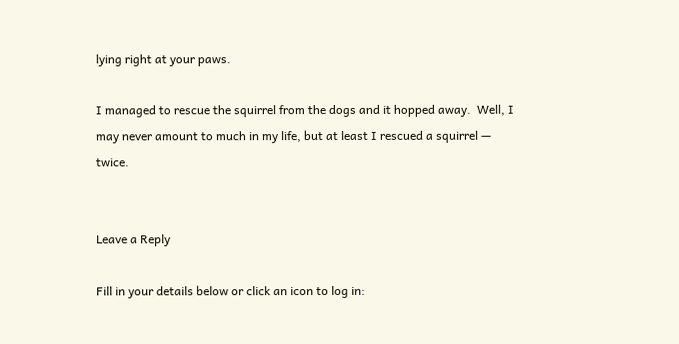lying right at your paws.

I managed to rescue the squirrel from the dogs and it hopped away.  Well, I may never amount to much in my life, but at least I rescued a squirrel — twice.


Leave a Reply

Fill in your details below or click an icon to log in: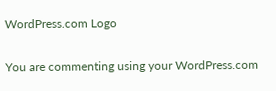WordPress.com Logo

You are commenting using your WordPress.com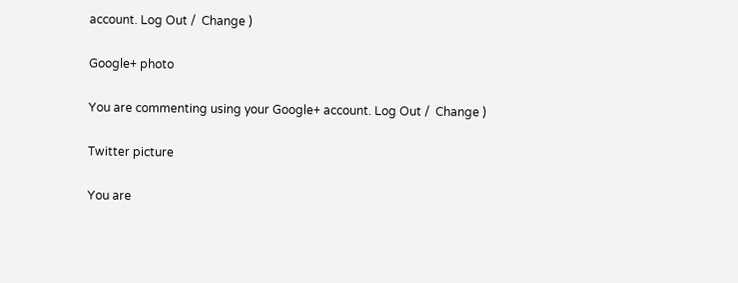account. Log Out /  Change )

Google+ photo

You are commenting using your Google+ account. Log Out /  Change )

Twitter picture

You are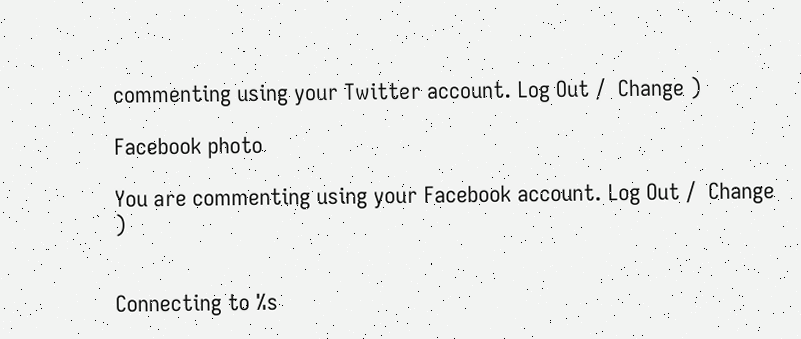commenting using your Twitter account. Log Out /  Change )

Facebook photo

You are commenting using your Facebook account. Log Out /  Change )


Connecting to %s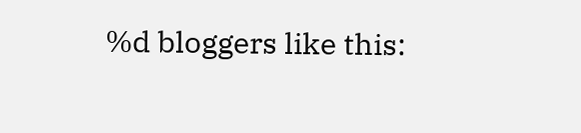%d bloggers like this: